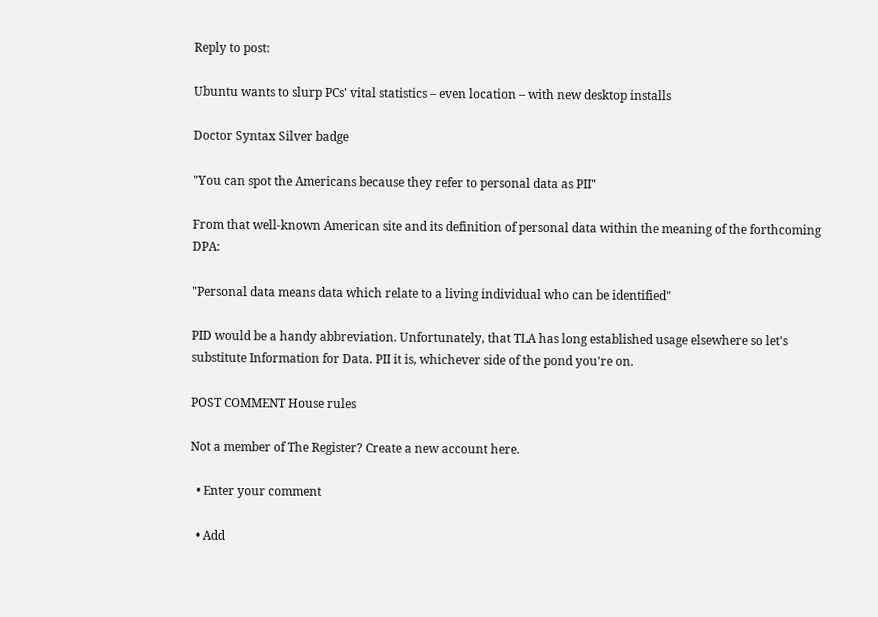Reply to post:

Ubuntu wants to slurp PCs' vital statistics – even location – with new desktop installs

Doctor Syntax Silver badge

"You can spot the Americans because they refer to personal data as PII"

From that well-known American site and its definition of personal data within the meaning of the forthcoming DPA:

"Personal data means data which relate to a living individual who can be identified"

PID would be a handy abbreviation. Unfortunately, that TLA has long established usage elsewhere so let's substitute Information for Data. PII it is, whichever side of the pond you're on.

POST COMMENT House rules

Not a member of The Register? Create a new account here.

  • Enter your comment

  • Add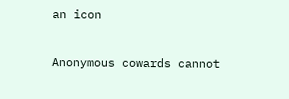an icon

Anonymous cowards cannot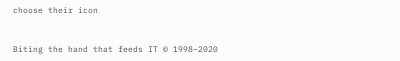choose their icon


Biting the hand that feeds IT © 1998–2020